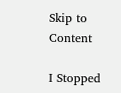Skip to Content

I Stopped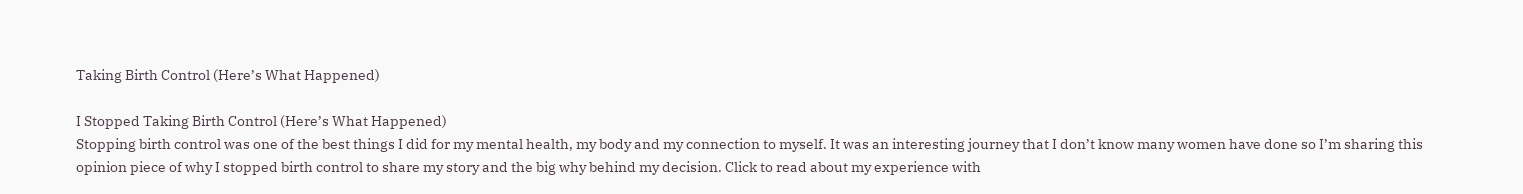Taking Birth Control (Here’s What Happened)

I Stopped Taking Birth Control (Here’s What Happened)
Stopping birth control was one of the best things I did for my mental health, my body and my connection to myself. It was an interesting journey that I don’t know many women have done so I’m sharing this opinion piece of why I stopped birth control to share my story and the big why behind my decision. Click to read about my experience with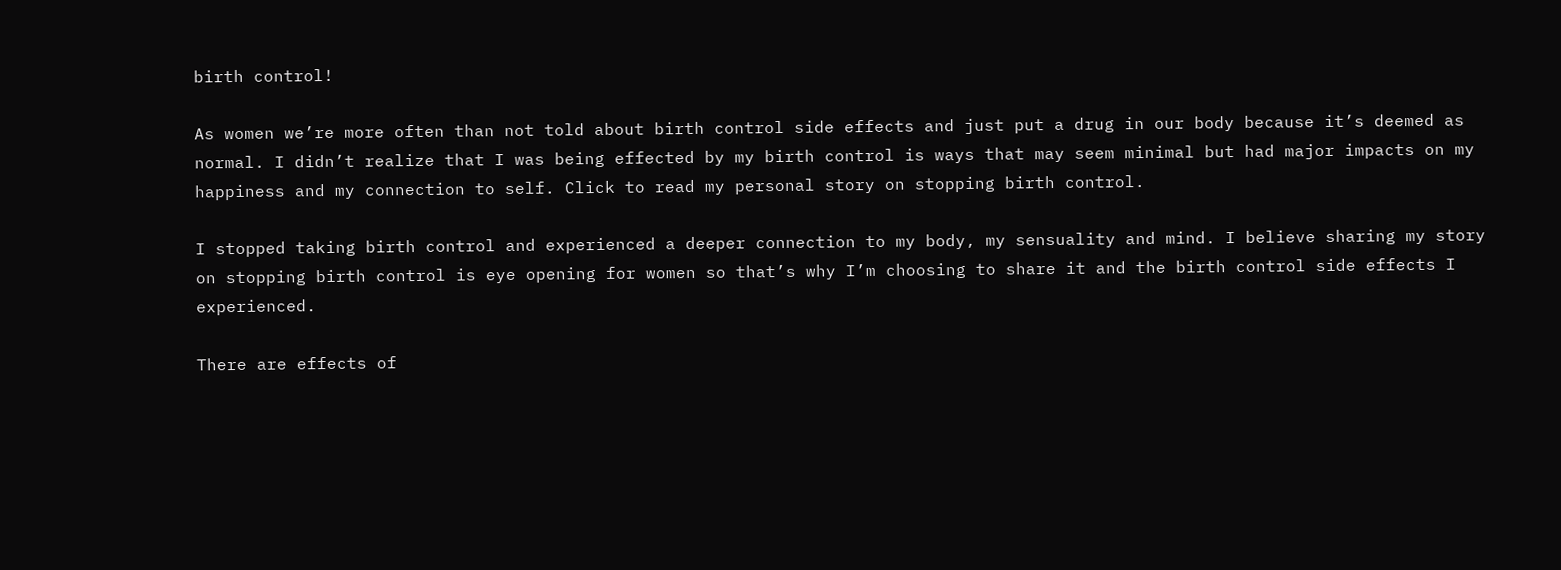birth control!

As women we’re more often than not told about birth control side effects and just put a drug in our body because it’s deemed as normal. I didn’t realize that I was being effected by my birth control is ways that may seem minimal but had major impacts on my happiness and my connection to self. Click to read my personal story on stopping birth control.

I stopped taking birth control and experienced a deeper connection to my body, my sensuality and mind. I believe sharing my story on stopping birth control is eye opening for women so that’s why I’m choosing to share it and the birth control side effects I experienced.

There are effects of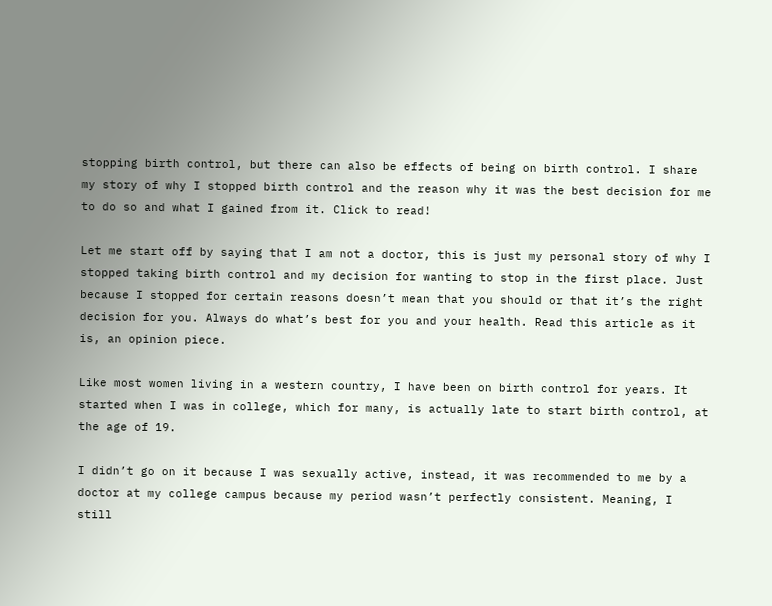stopping birth control, but there can also be effects of being on birth control. I share my story of why I stopped birth control and the reason why it was the best decision for me to do so and what I gained from it. Click to read!

Let me start off by saying that I am not a doctor, this is just my personal story of why I stopped taking birth control and my decision for wanting to stop in the first place. Just because I stopped for certain reasons doesn’t mean that you should or that it’s the right decision for you. Always do what’s best for you and your health. Read this article as it is, an opinion piece.

Like most women living in a western country, I have been on birth control for years. It started when I was in college, which for many, is actually late to start birth control, at the age of 19.

I didn’t go on it because I was sexually active, instead, it was recommended to me by a doctor at my college campus because my period wasn’t perfectly consistent. Meaning, I still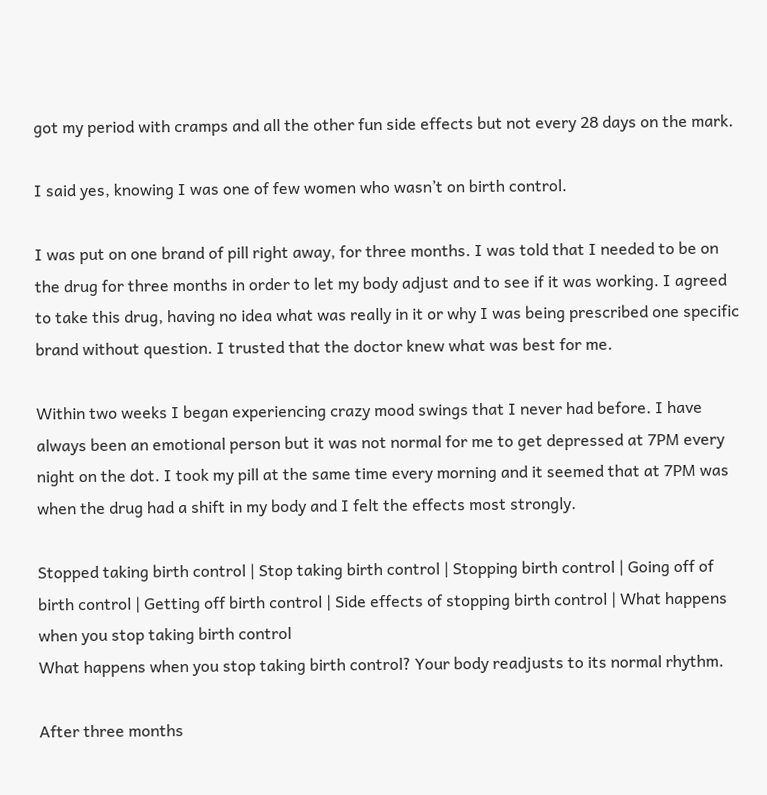got my period with cramps and all the other fun side effects but not every 28 days on the mark.

I said yes, knowing I was one of few women who wasn’t on birth control.

I was put on one brand of pill right away, for three months. I was told that I needed to be on the drug for three months in order to let my body adjust and to see if it was working. I agreed to take this drug, having no idea what was really in it or why I was being prescribed one specific brand without question. I trusted that the doctor knew what was best for me.

Within two weeks I began experiencing crazy mood swings that I never had before. I have always been an emotional person but it was not normal for me to get depressed at 7PM every night on the dot. I took my pill at the same time every morning and it seemed that at 7PM was when the drug had a shift in my body and I felt the effects most strongly.

Stopped taking birth control | Stop taking birth control | Stopping birth control | Going off of birth control | Getting off birth control | Side effects of stopping birth control | What happens when you stop taking birth control
What happens when you stop taking birth control? Your body readjusts to its normal rhythm.

After three months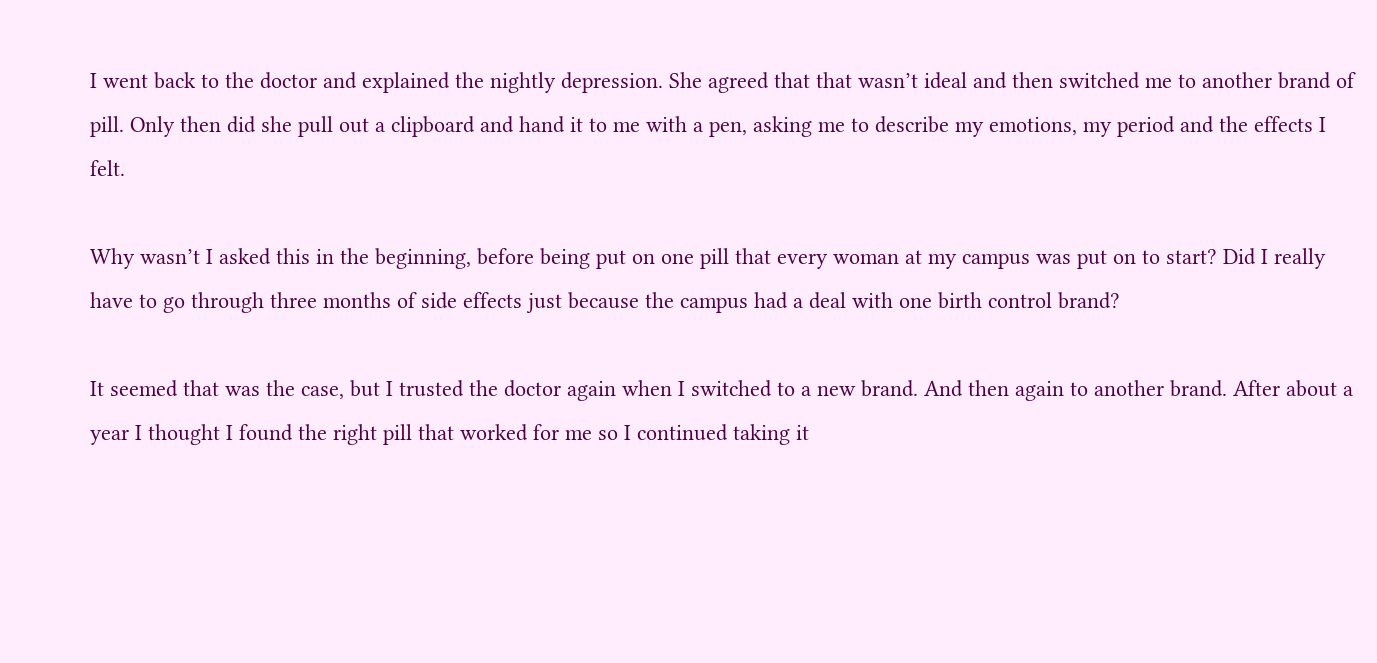I went back to the doctor and explained the nightly depression. She agreed that that wasn’t ideal and then switched me to another brand of pill. Only then did she pull out a clipboard and hand it to me with a pen, asking me to describe my emotions, my period and the effects I felt.

Why wasn’t I asked this in the beginning, before being put on one pill that every woman at my campus was put on to start? Did I really have to go through three months of side effects just because the campus had a deal with one birth control brand?

It seemed that was the case, but I trusted the doctor again when I switched to a new brand. And then again to another brand. After about a year I thought I found the right pill that worked for me so I continued taking it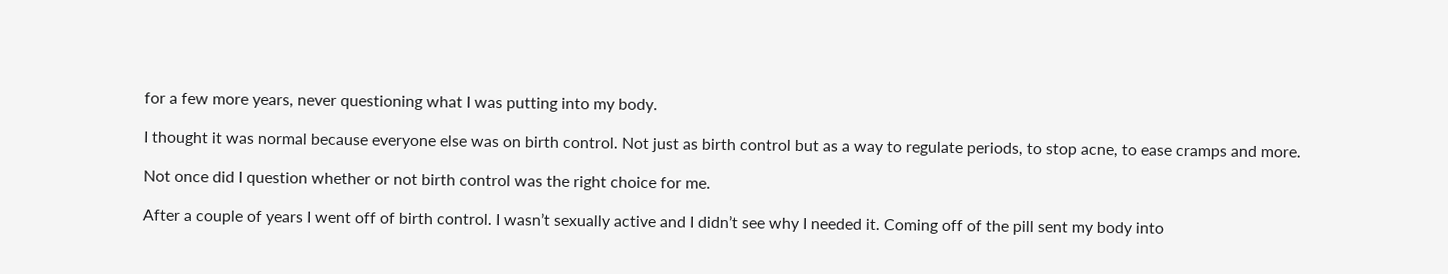for a few more years, never questioning what I was putting into my body.

I thought it was normal because everyone else was on birth control. Not just as birth control but as a way to regulate periods, to stop acne, to ease cramps and more.

Not once did I question whether or not birth control was the right choice for me.

After a couple of years I went off of birth control. I wasn’t sexually active and I didn’t see why I needed it. Coming off of the pill sent my body into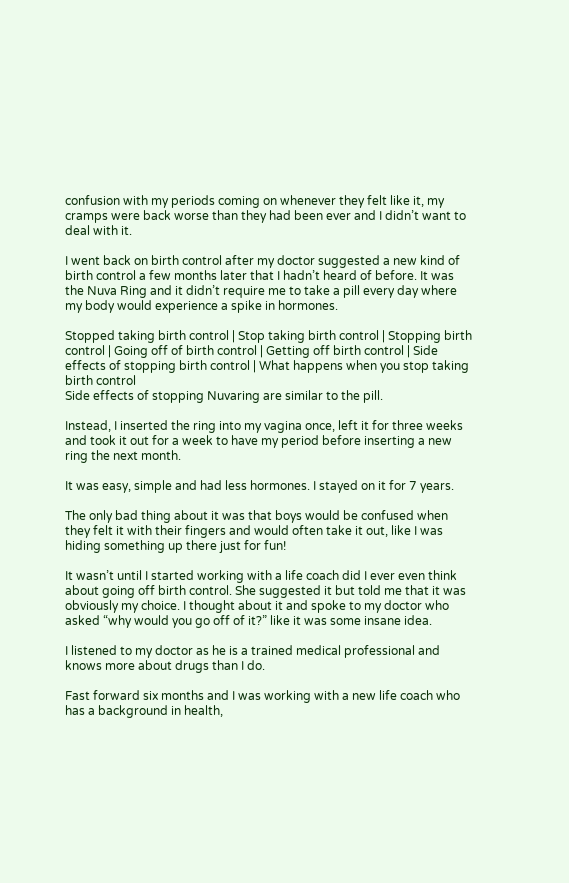confusion with my periods coming on whenever they felt like it, my cramps were back worse than they had been ever and I didn’t want to deal with it.

I went back on birth control after my doctor suggested a new kind of birth control a few months later that I hadn’t heard of before. It was the Nuva Ring and it didn’t require me to take a pill every day where my body would experience a spike in hormones.

Stopped taking birth control | Stop taking birth control | Stopping birth control | Going off of birth control | Getting off birth control | Side effects of stopping birth control | What happens when you stop taking birth control
Side effects of stopping Nuvaring are similar to the pill.

Instead, I inserted the ring into my vagina once, left it for three weeks and took it out for a week to have my period before inserting a new ring the next month.

It was easy, simple and had less hormones. I stayed on it for 7 years.

The only bad thing about it was that boys would be confused when they felt it with their fingers and would often take it out, like I was hiding something up there just for fun!

It wasn’t until I started working with a life coach did I ever even think about going off birth control. She suggested it but told me that it was obviously my choice. I thought about it and spoke to my doctor who asked “why would you go off of it?” like it was some insane idea.

I listened to my doctor as he is a trained medical professional and knows more about drugs than I do.

Fast forward six months and I was working with a new life coach who has a background in health,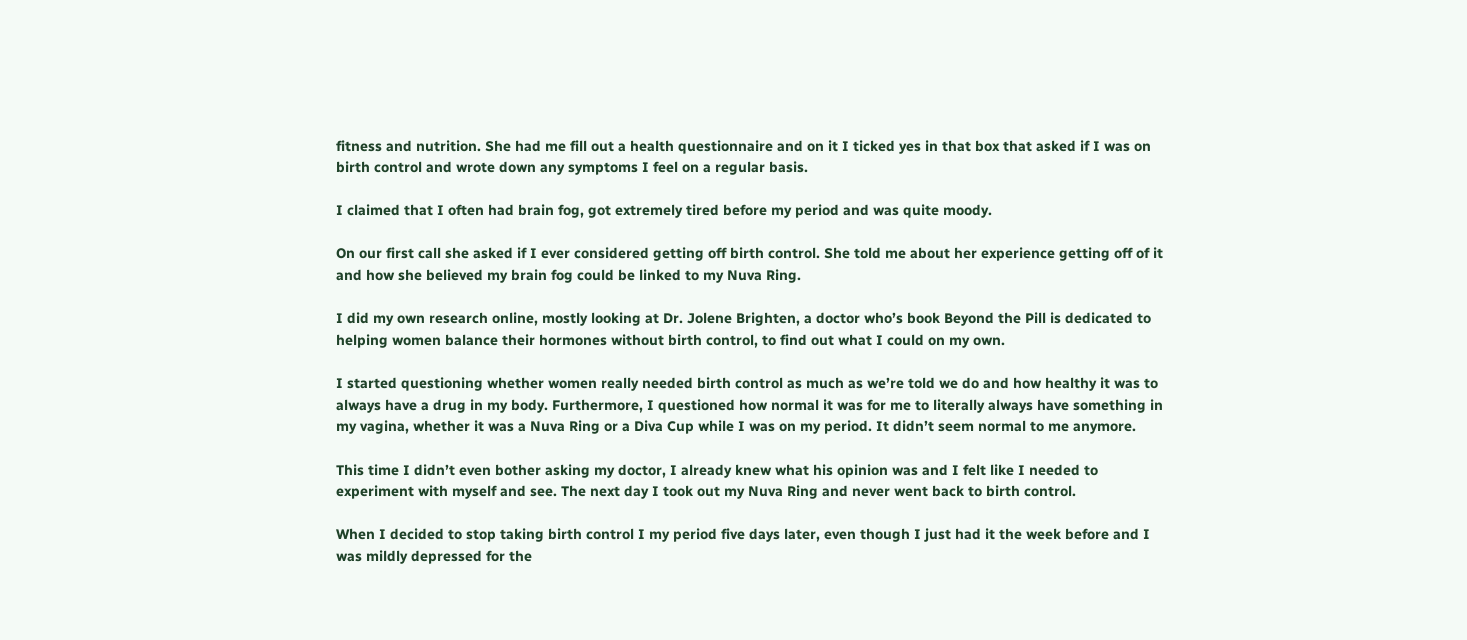fitness and nutrition. She had me fill out a health questionnaire and on it I ticked yes in that box that asked if I was on birth control and wrote down any symptoms I feel on a regular basis.

I claimed that I often had brain fog, got extremely tired before my period and was quite moody.

On our first call she asked if I ever considered getting off birth control. She told me about her experience getting off of it and how she believed my brain fog could be linked to my Nuva Ring.

I did my own research online, mostly looking at Dr. Jolene Brighten, a doctor who’s book Beyond the Pill is dedicated to helping women balance their hormones without birth control, to find out what I could on my own.

I started questioning whether women really needed birth control as much as we’re told we do and how healthy it was to always have a drug in my body. Furthermore, I questioned how normal it was for me to literally always have something in my vagina, whether it was a Nuva Ring or a Diva Cup while I was on my period. It didn’t seem normal to me anymore.

This time I didn’t even bother asking my doctor, I already knew what his opinion was and I felt like I needed to experiment with myself and see. The next day I took out my Nuva Ring and never went back to birth control.

When I decided to stop taking birth control I my period five days later, even though I just had it the week before and I was mildly depressed for the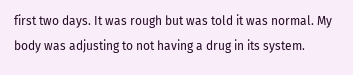first two days. It was rough but was told it was normal. My body was adjusting to not having a drug in its system.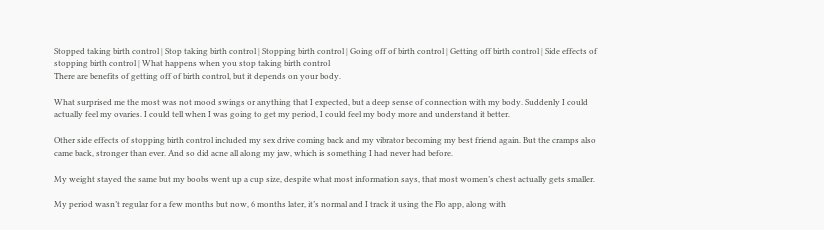Stopped taking birth control | Stop taking birth control | Stopping birth control | Going off of birth control | Getting off birth control | Side effects of stopping birth control | What happens when you stop taking birth control
There are benefits of getting off of birth control, but it depends on your body.

What surprised me the most was not mood swings or anything that I expected, but a deep sense of connection with my body. Suddenly I could actually feel my ovaries. I could tell when I was going to get my period, I could feel my body more and understand it better.

Other side effects of stopping birth control included my sex drive coming back and my vibrator becoming my best friend again. But the cramps also came back, stronger than ever. And so did acne all along my jaw, which is something I had never had before.

My weight stayed the same but my boobs went up a cup size, despite what most information says, that most women’s chest actually gets smaller.

My period wasn’t regular for a few months but now, 6 months later, it’s normal and I track it using the Flo app, along with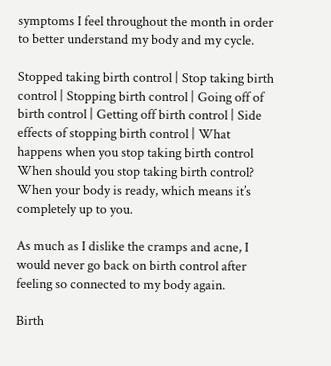symptoms I feel throughout the month in order to better understand my body and my cycle.

Stopped taking birth control | Stop taking birth control | Stopping birth control | Going off of birth control | Getting off birth control | Side effects of stopping birth control | What happens when you stop taking birth control
When should you stop taking birth control? When your body is ready, which means it’s completely up to you.

As much as I dislike the cramps and acne, I would never go back on birth control after feeling so connected to my body again.

Birth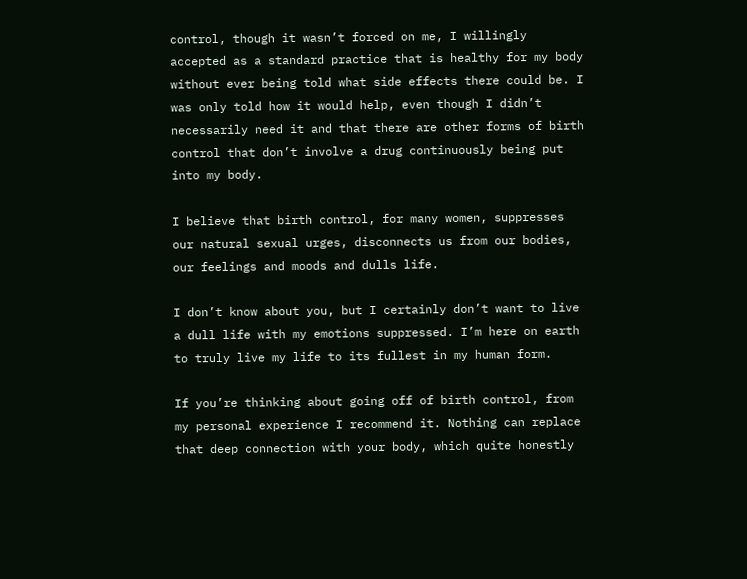control, though it wasn’t forced on me, I willingly accepted as a standard practice that is healthy for my body without ever being told what side effects there could be. I was only told how it would help, even though I didn’t necessarily need it and that there are other forms of birth control that don’t involve a drug continuously being put into my body.

I believe that birth control, for many women, suppresses our natural sexual urges, disconnects us from our bodies, our feelings and moods and dulls life.

I don’t know about you, but I certainly don’t want to live a dull life with my emotions suppressed. I’m here on earth to truly live my life to its fullest in my human form.

If you’re thinking about going off of birth control, from my personal experience I recommend it. Nothing can replace that deep connection with your body, which quite honestly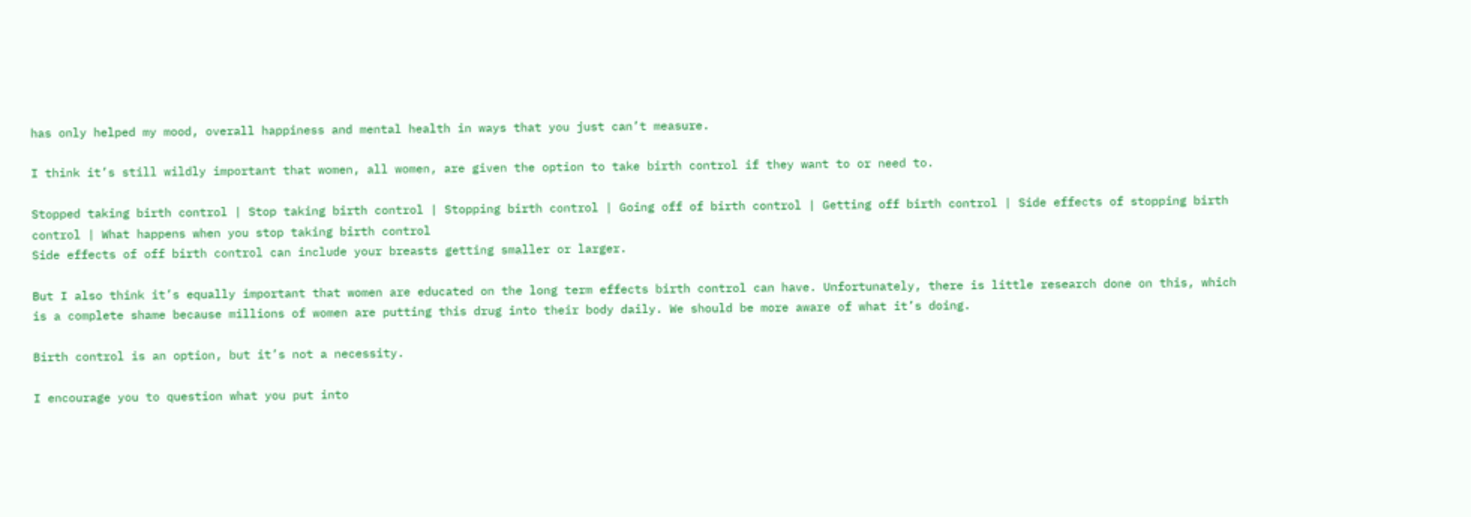has only helped my mood, overall happiness and mental health in ways that you just can’t measure.

I think it’s still wildly important that women, all women, are given the option to take birth control if they want to or need to.

Stopped taking birth control | Stop taking birth control | Stopping birth control | Going off of birth control | Getting off birth control | Side effects of stopping birth control | What happens when you stop taking birth control
Side effects of off birth control can include your breasts getting smaller or larger.

But I also think it’s equally important that women are educated on the long term effects birth control can have. Unfortunately, there is little research done on this, which is a complete shame because millions of women are putting this drug into their body daily. We should be more aware of what it’s doing.

Birth control is an option, but it’s not a necessity.

I encourage you to question what you put into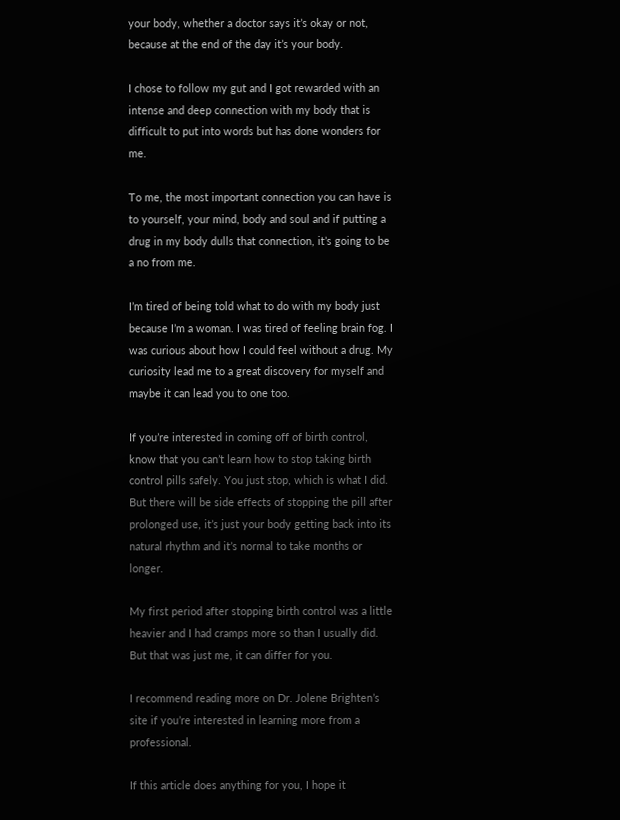your body, whether a doctor says it’s okay or not, because at the end of the day it’s your body.

I chose to follow my gut and I got rewarded with an intense and deep connection with my body that is difficult to put into words but has done wonders for me.

To me, the most important connection you can have is to yourself, your mind, body and soul and if putting a drug in my body dulls that connection, it’s going to be a no from me.

I’m tired of being told what to do with my body just because I’m a woman. I was tired of feeling brain fog. I was curious about how I could feel without a drug. My curiosity lead me to a great discovery for myself and maybe it can lead you to one too.

If you’re interested in coming off of birth control, know that you can’t learn how to stop taking birth control pills safely. You just stop, which is what I did. But there will be side effects of stopping the pill after prolonged use, it’s just your body getting back into its natural rhythm and it’s normal to take months or longer.

My first period after stopping birth control was a little heavier and I had cramps more so than I usually did. But that was just me, it can differ for you.

I recommend reading more on Dr. Jolene Brighten’s site if you’re interested in learning more from a professional.

If this article does anything for you, I hope it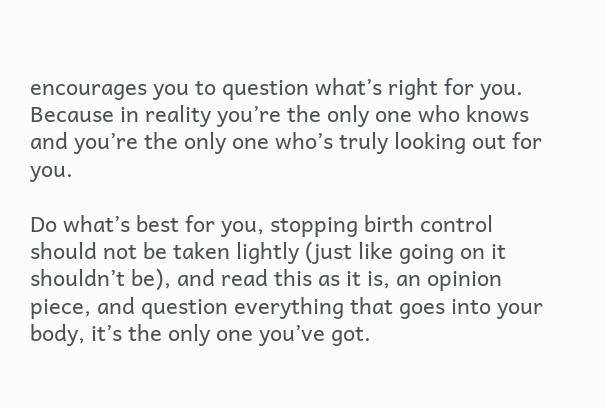encourages you to question what’s right for you. Because in reality you’re the only one who knows and you’re the only one who’s truly looking out for you.

Do what’s best for you, stopping birth control should not be taken lightly (just like going on it shouldn’t be), and read this as it is, an opinion piece, and question everything that goes into your body, it’s the only one you’ve got.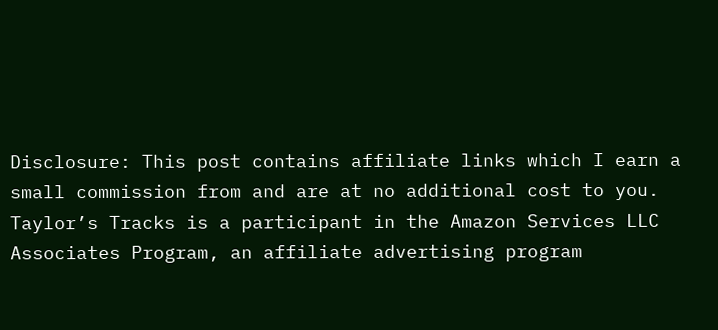Disclosure: This post contains affiliate links which I earn a small commission from and are at no additional cost to you. Taylor’s Tracks is a participant in the Amazon Services LLC Associates Program, an affiliate advertising program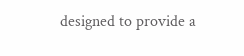designed to provide a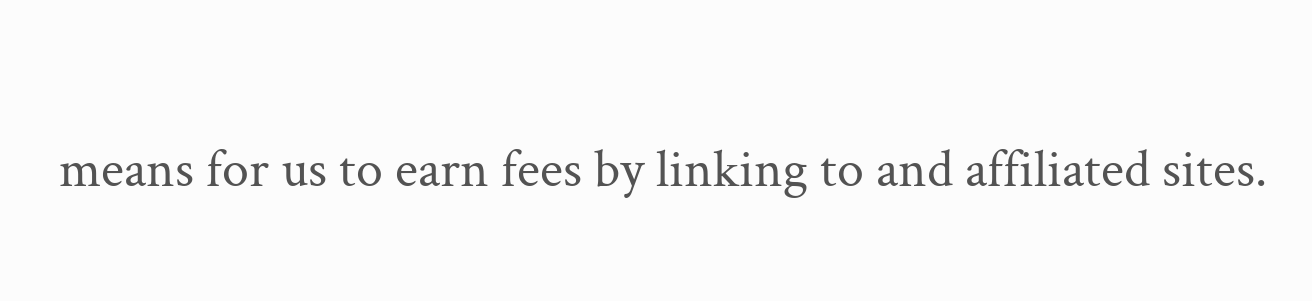means for us to earn fees by linking to and affiliated sites.